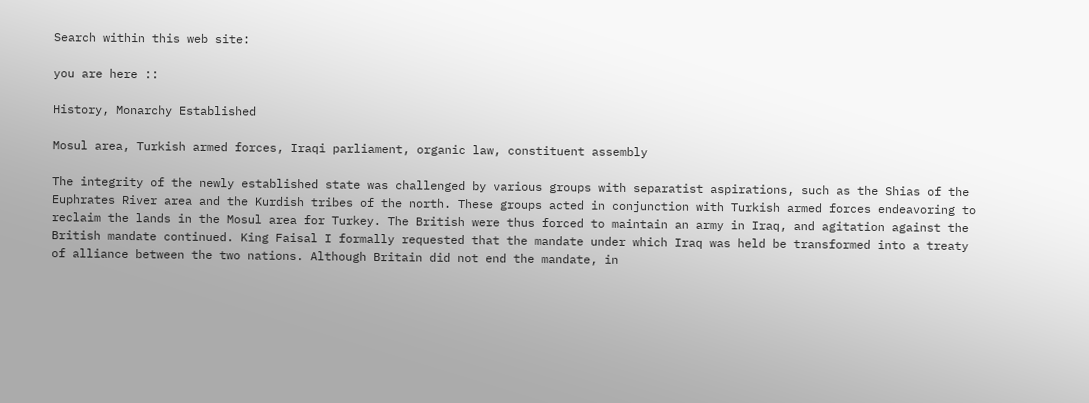Search within this web site:

you are here ::

History, Monarchy Established

Mosul area, Turkish armed forces, Iraqi parliament, organic law, constituent assembly

The integrity of the newly established state was challenged by various groups with separatist aspirations, such as the Shias of the Euphrates River area and the Kurdish tribes of the north. These groups acted in conjunction with Turkish armed forces endeavoring to reclaim the lands in the Mosul area for Turkey. The British were thus forced to maintain an army in Iraq, and agitation against the British mandate continued. King Faisal I formally requested that the mandate under which Iraq was held be transformed into a treaty of alliance between the two nations. Although Britain did not end the mandate, in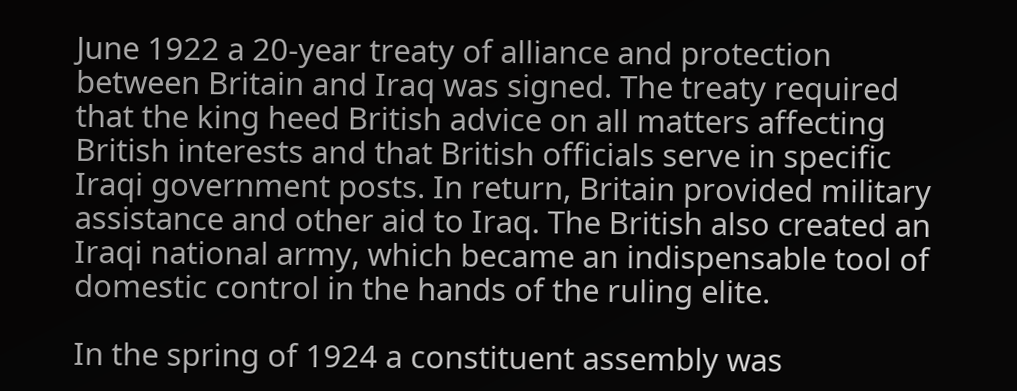June 1922 a 20-year treaty of alliance and protection between Britain and Iraq was signed. The treaty required that the king heed British advice on all matters affecting British interests and that British officials serve in specific Iraqi government posts. In return, Britain provided military assistance and other aid to Iraq. The British also created an Iraqi national army, which became an indispensable tool of domestic control in the hands of the ruling elite.

In the spring of 1924 a constituent assembly was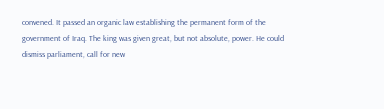convened. It passed an organic law establishing the permanent form of the government of Iraq. The king was given great, but not absolute, power. He could dismiss parliament, call for new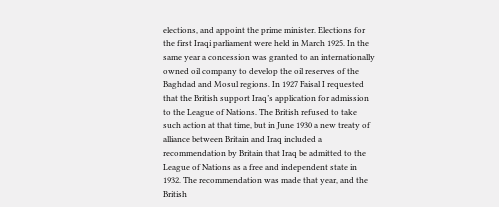elections, and appoint the prime minister. Elections for the first Iraqi parliament were held in March 1925. In the same year a concession was granted to an internationally owned oil company to develop the oil reserves of the Baghdad and Mosul regions. In 1927 Faisal I requested that the British support Iraq’s application for admission to the League of Nations. The British refused to take such action at that time, but in June 1930 a new treaty of alliance between Britain and Iraq included a recommendation by Britain that Iraq be admitted to the League of Nations as a free and independent state in 1932. The recommendation was made that year, and the British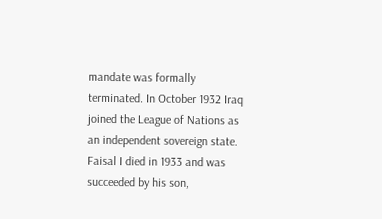mandate was formally terminated. In October 1932 Iraq joined the League of Nations as an independent sovereign state. Faisal I died in 1933 and was succeeded by his son,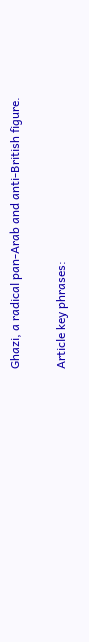Ghazi, a radical pan-Arab and anti-British figure.

Article key phrases: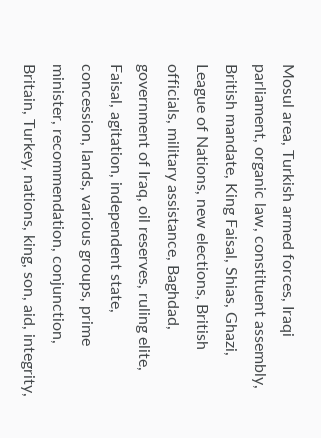Mosul area, Turkish armed forces, Iraqi parliament, organic law, constituent assembly, British mandate, King Faisal, Shias, Ghazi, League of Nations, new elections, British officials, military assistance, Baghdad, government of Iraq, oil reserves, ruling elite, Faisal, agitation, independent state, concession, lands, various groups, prime minister, recommendation, conjunction, Britain, Turkey, nations, king, son, aid, integrity,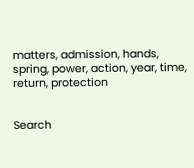matters, admission, hands, spring, power, action, year, time, return, protection


Search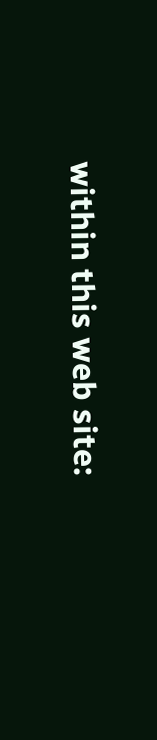within this web site: